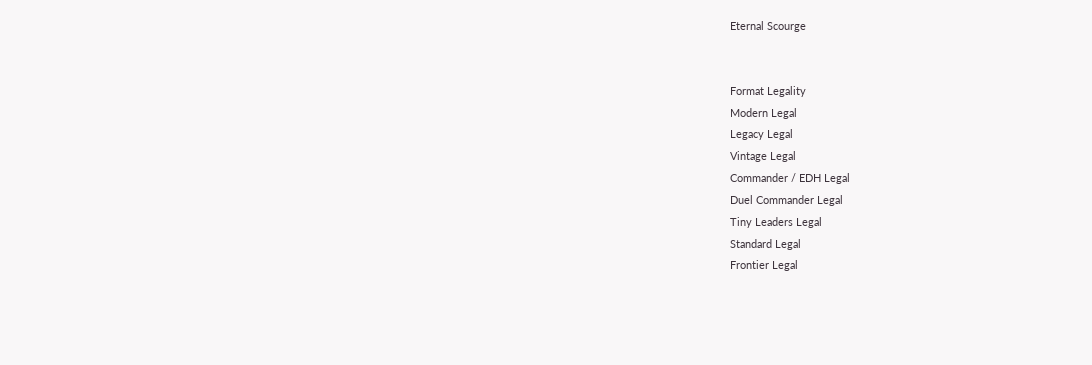Eternal Scourge


Format Legality
Modern Legal
Legacy Legal
Vintage Legal
Commander / EDH Legal
Duel Commander Legal
Tiny Leaders Legal
Standard Legal
Frontier Legal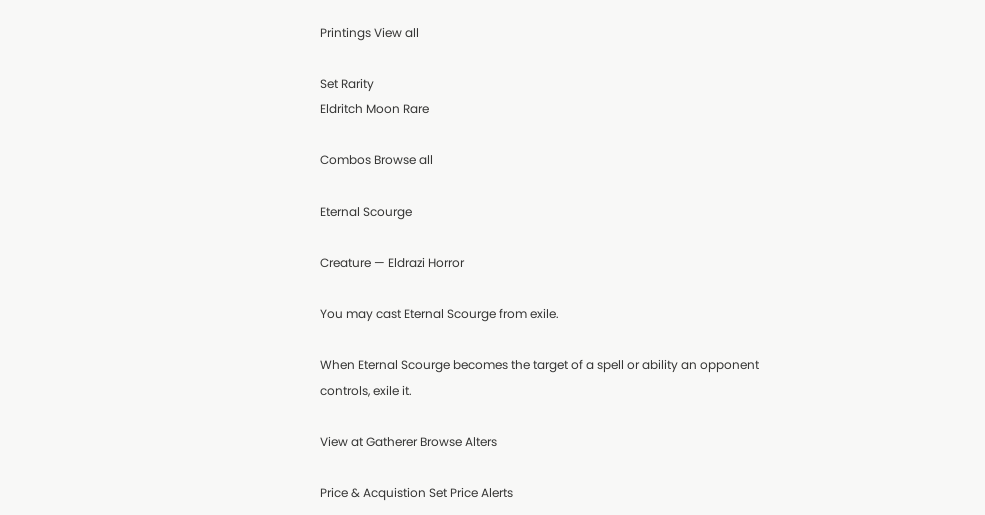Printings View all

Set Rarity
Eldritch Moon Rare

Combos Browse all

Eternal Scourge

Creature — Eldrazi Horror

You may cast Eternal Scourge from exile.

When Eternal Scourge becomes the target of a spell or ability an opponent controls, exile it.

View at Gatherer Browse Alters

Price & Acquistion Set Price Alerts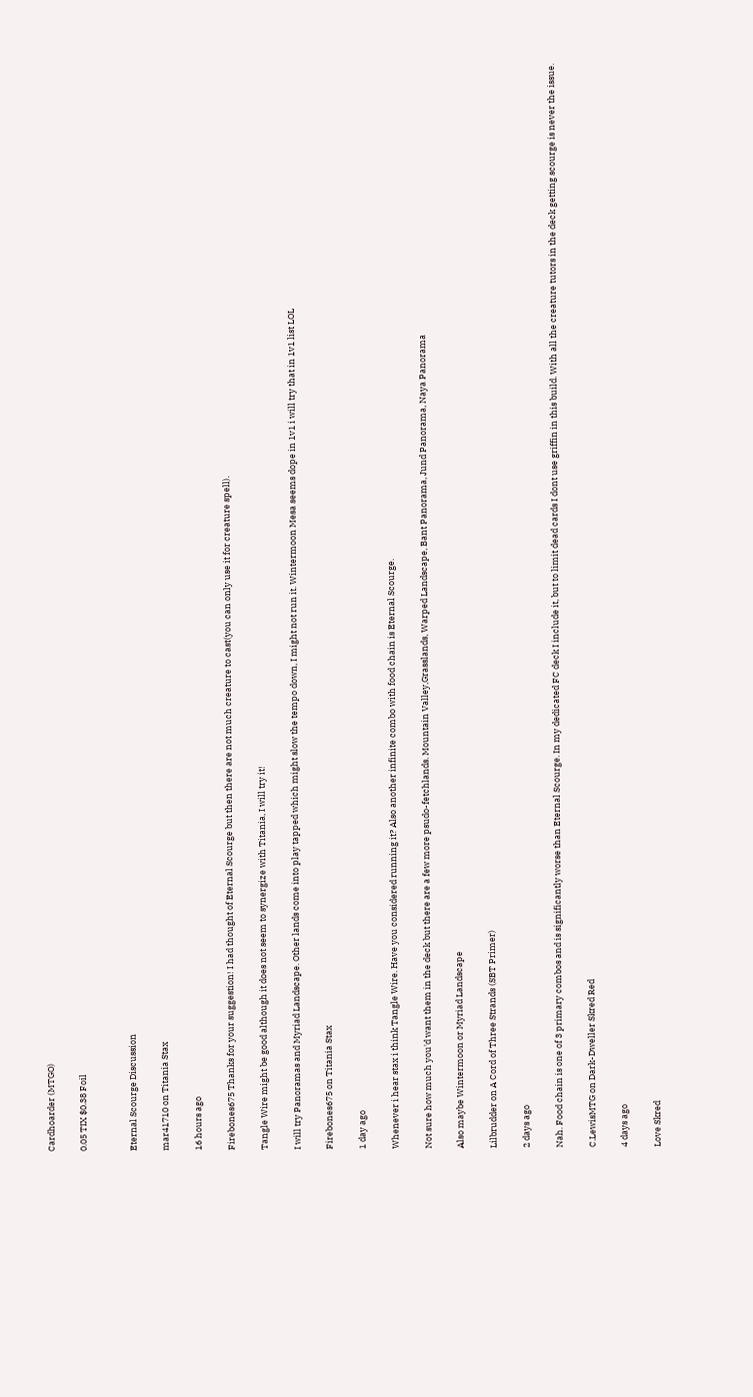Cardhoarder (MTGO)

0.05 TIX $0.38 Foil


Eternal Scourge Discussion

mar41710 on Titania Stax

16 hours ago

Firebones675 Thanks for your suggestion! I had thought of Eternal Scourge but then there are not much creature to cast(you can only use it for creature spell).

Tangle Wire might be good although it does not seem to synergize with Titania, I will try it!

I will try Panoramas and Myriad Landscape. Other lands come into play tapped which might slow the tempo down, I might not run it. Wintermoon Mesa seems dope in 1v1 i will try that in 1v1 list LOL

Firebones675 on Titania Stax

1 day ago

Whenever i hear stax i think Tangle Wire. Have you considered running it? Also another infinite combo with food chain is Eternal Scourge.

Not sure how much you'd want them in the deck but there are a few more psudo-fetchlands. Mountain Valley,Grasslands, Warped Landscape, Bant Panorama, Jund Panorama, Naya Panorama

Also maybe Wintermoon or Myriad Landscape

Lilbrudder on A Cord of Three Strands (SBT Primer)

2 days ago

Nah. Food chain is one of 3 primary combos and is significantly worse than Eternal Scourge. In my dedicated FC deck I include it, but to limit dead cards I dont use griffin in this build. With all the creature tutors in the deck getting scourge is never the issue.

C.LewisMTG on Dark-Dweller Skred Red

4 days ago

Love Skred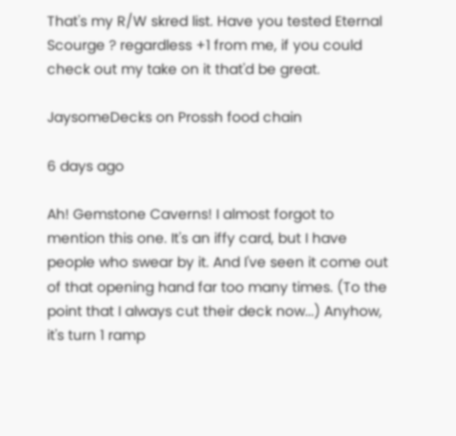That's my R/W skred list. Have you tested Eternal Scourge ? regardless +1 from me, if you could check out my take on it that'd be great.

JaysomeDecks on Prossh food chain

6 days ago

Ah! Gemstone Caverns! I almost forgot to mention this one. It's an iffy card, but I have people who swear by it. And I've seen it come out of that opening hand far too many times. (To the point that I always cut their deck now...) Anyhow, it's turn 1 ramp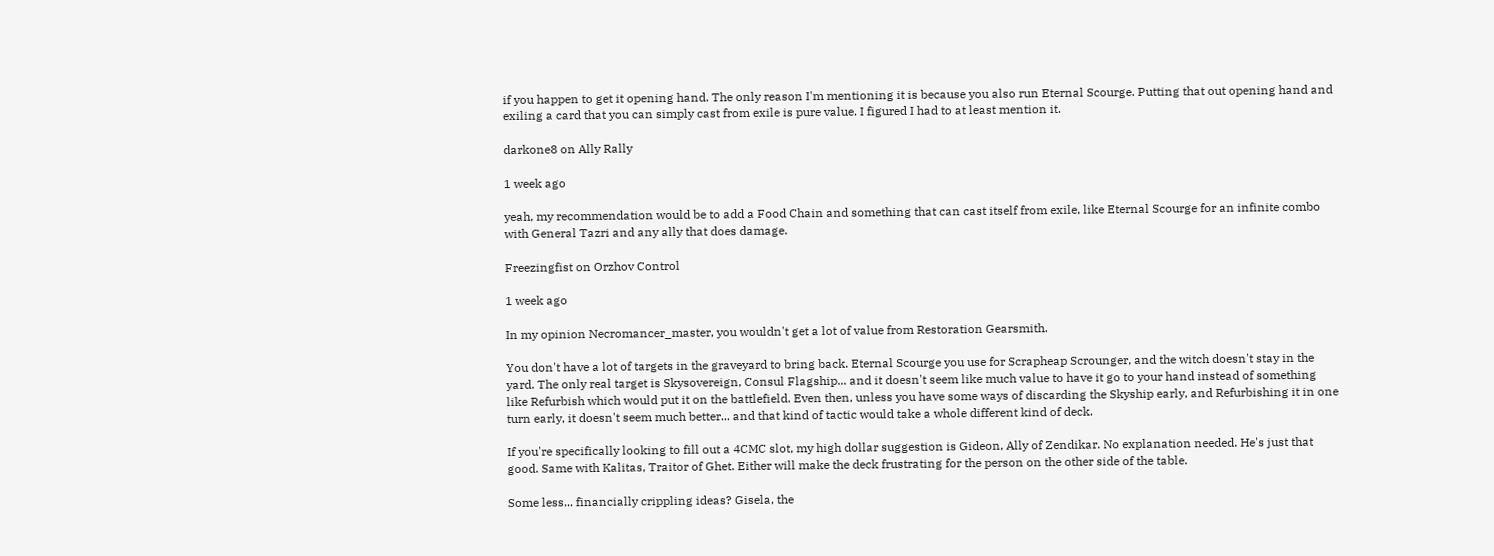if you happen to get it opening hand. The only reason I'm mentioning it is because you also run Eternal Scourge. Putting that out opening hand and exiling a card that you can simply cast from exile is pure value. I figured I had to at least mention it.

darkone8 on Ally Rally

1 week ago

yeah, my recommendation would be to add a Food Chain and something that can cast itself from exile, like Eternal Scourge for an infinite combo with General Tazri and any ally that does damage.

Freezingfist on Orzhov Control

1 week ago

In my opinion Necromancer_master, you wouldn't get a lot of value from Restoration Gearsmith.

You don't have a lot of targets in the graveyard to bring back. Eternal Scourge you use for Scrapheap Scrounger, and the witch doesn't stay in the yard. The only real target is Skysovereign, Consul Flagship... and it doesn't seem like much value to have it go to your hand instead of something like Refurbish which would put it on the battlefield. Even then, unless you have some ways of discarding the Skyship early, and Refurbishing it in one turn early, it doesn't seem much better... and that kind of tactic would take a whole different kind of deck.

If you're specifically looking to fill out a 4CMC slot, my high dollar suggestion is Gideon, Ally of Zendikar. No explanation needed. He's just that good. Same with Kalitas, Traitor of Ghet. Either will make the deck frustrating for the person on the other side of the table.

Some less... financially crippling ideas? Gisela, the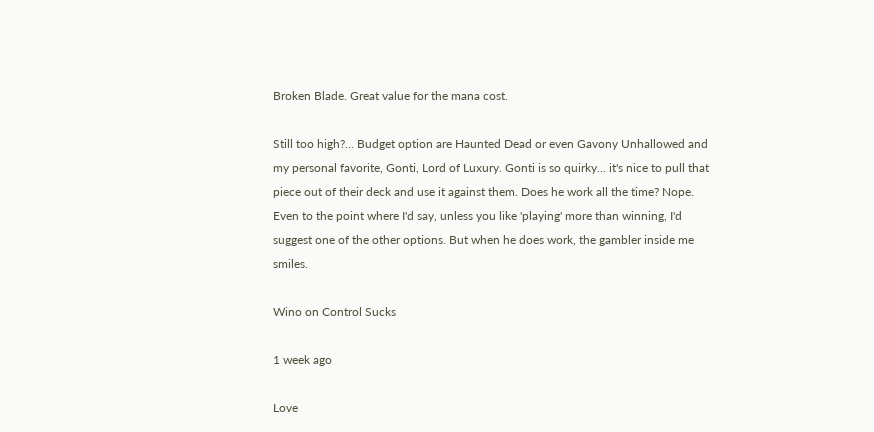Broken Blade. Great value for the mana cost.

Still too high?... Budget option are Haunted Dead or even Gavony Unhallowed and my personal favorite, Gonti, Lord of Luxury. Gonti is so quirky... it's nice to pull that piece out of their deck and use it against them. Does he work all the time? Nope. Even to the point where I'd say, unless you like 'playing' more than winning, I'd suggest one of the other options. But when he does work, the gambler inside me smiles.

Wino on Control Sucks

1 week ago

Love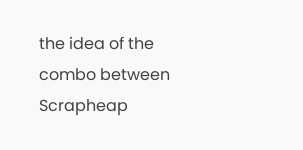the idea of the combo between Scrapheap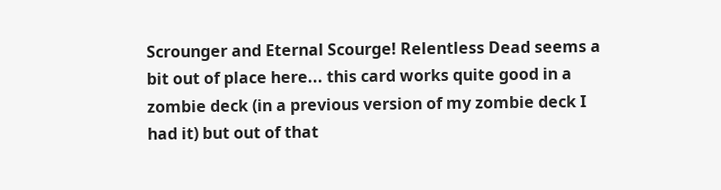Scrounger and Eternal Scourge! Relentless Dead seems a bit out of place here... this card works quite good in a zombie deck (in a previous version of my zombie deck I had it) but out of that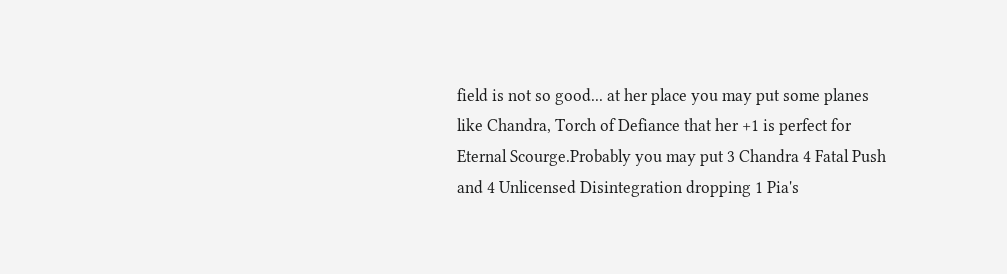field is not so good... at her place you may put some planes like Chandra, Torch of Defiance that her +1 is perfect for Eternal Scourge.Probably you may put 3 Chandra 4 Fatal Push and 4 Unlicensed Disintegration dropping 1 Pia's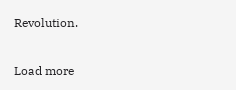Revolution.

Load more